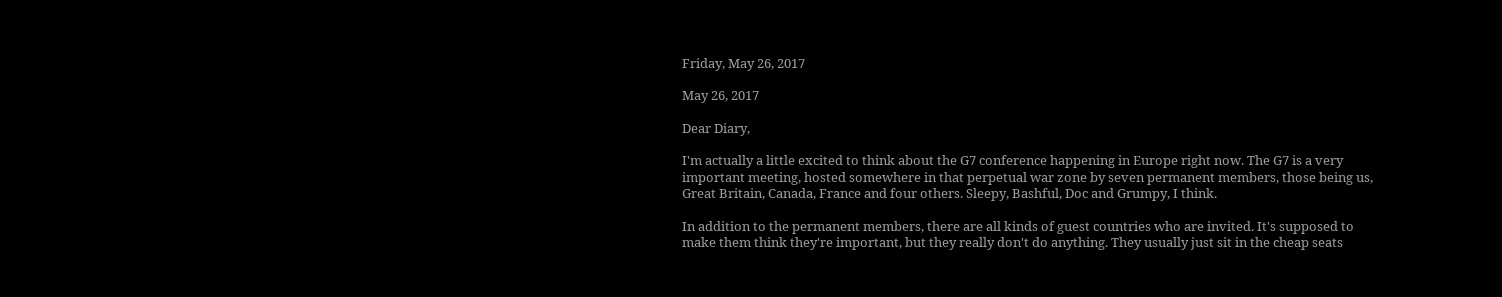Friday, May 26, 2017

May 26, 2017

Dear Diary,

I'm actually a little excited to think about the G7 conference happening in Europe right now. The G7 is a very important meeting, hosted somewhere in that perpetual war zone by seven permanent members, those being us, Great Britain, Canada, France and four others. Sleepy, Bashful, Doc and Grumpy, I think.

In addition to the permanent members, there are all kinds of guest countries who are invited. It's supposed to make them think they're important, but they really don't do anything. They usually just sit in the cheap seats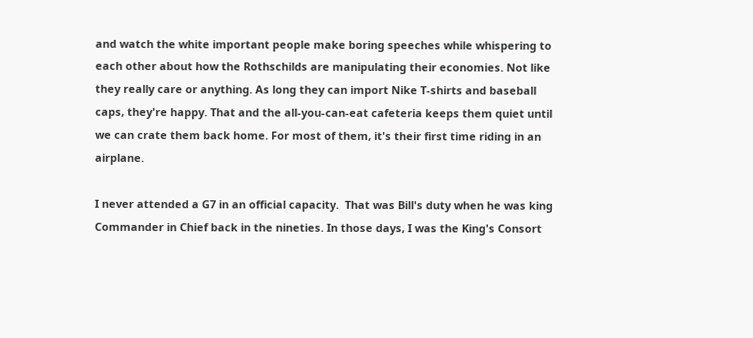and watch the white important people make boring speeches while whispering to each other about how the Rothschilds are manipulating their economies. Not like they really care or anything. As long they can import Nike T-shirts and baseball caps, they're happy. That and the all-you-can-eat cafeteria keeps them quiet until we can crate them back home. For most of them, it's their first time riding in an airplane.

I never attended a G7 in an official capacity.  That was Bill's duty when he was king Commander in Chief back in the nineties. In those days, I was the King's Consort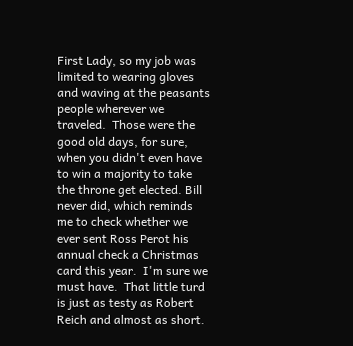First Lady, so my job was limited to wearing gloves and waving at the peasants people wherever we traveled.  Those were the good old days, for sure, when you didn't even have to win a majority to take the throne get elected. Bill never did, which reminds me to check whether we ever sent Ross Perot his annual check a Christmas card this year.  I'm sure we must have.  That little turd is just as testy as Robert Reich and almost as short.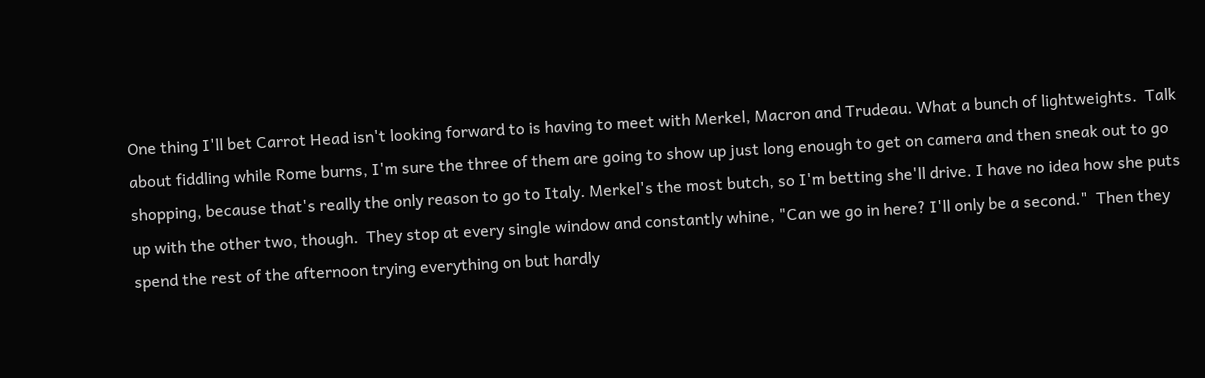One thing I'll bet Carrot Head isn't looking forward to is having to meet with Merkel, Macron and Trudeau. What a bunch of lightweights.  Talk about fiddling while Rome burns, I'm sure the three of them are going to show up just long enough to get on camera and then sneak out to go shopping, because that's really the only reason to go to Italy. Merkel's the most butch, so I'm betting she'll drive. I have no idea how she puts up with the other two, though.  They stop at every single window and constantly whine, "Can we go in here? I'll only be a second."  Then they spend the rest of the afternoon trying everything on but hardly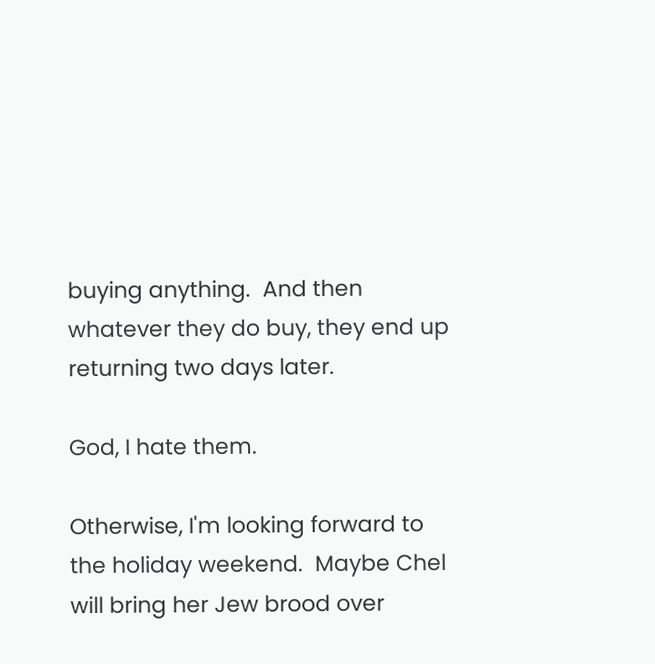buying anything.  And then whatever they do buy, they end up returning two days later.

God, I hate them.

Otherwise, I'm looking forward to the holiday weekend.  Maybe Chel will bring her Jew brood over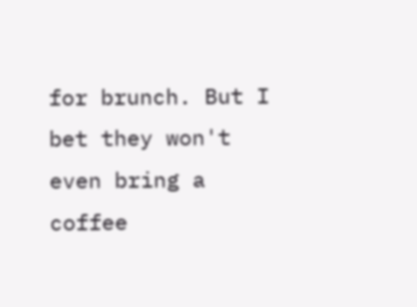for brunch. But I bet they won't even bring a coffee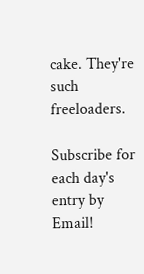cake. They're such freeloaders.

Subscribe for each day's entry by Email!